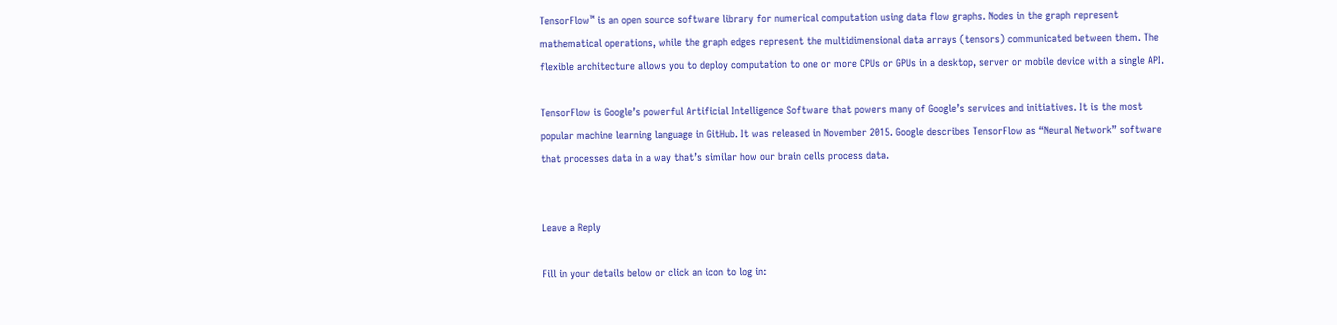TensorFlow™ is an open source software library for numerical computation using data flow graphs. Nodes in the graph represent mathematical operations, while the graph edges represent the multidimensional data arrays (tensors) communicated between them. The flexible architecture allows you to deploy computation to one or more CPUs or GPUs in a desktop, server or mobile device with a single API.

TensorFlow is Google’s powerful Artificial Intelligence Software that powers many of Google’s services and initiatives. It is the most popular machine learning language in GitHub. It was released in November 2015. Google describes TensorFlow as “Neural Network” software that processes data in a way that’s similar how our brain cells process data.


Leave a Reply

Fill in your details below or click an icon to log in: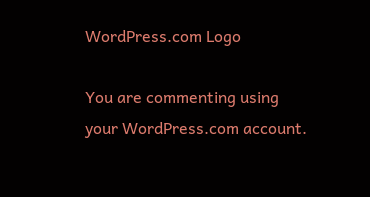WordPress.com Logo

You are commenting using your WordPress.com account.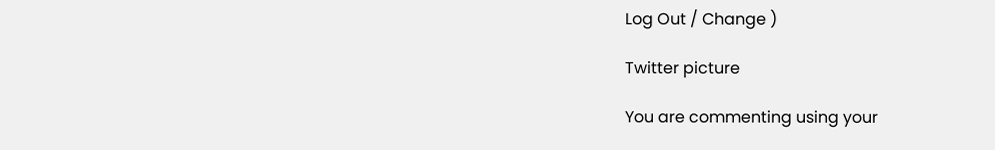Log Out / Change )

Twitter picture

You are commenting using your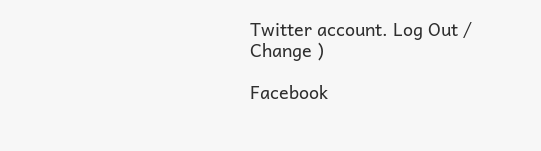Twitter account. Log Out / Change )

Facebook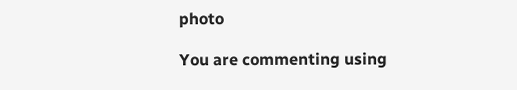photo

You are commenting using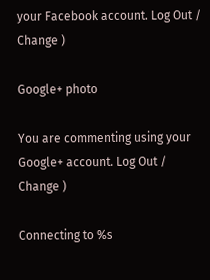your Facebook account. Log Out / Change )

Google+ photo

You are commenting using your Google+ account. Log Out / Change )

Connecting to %s